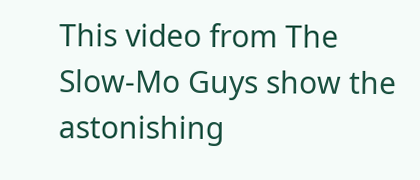This video from The Slow-Mo Guys show the astonishing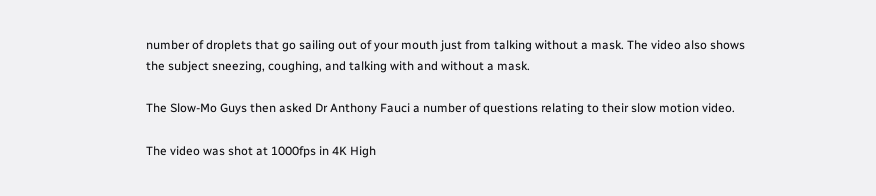number of droplets that go sailing out of your mouth just from talking without a mask. The video also shows the subject sneezing, coughing, and talking with and without a mask.

The Slow-Mo Guys then asked Dr Anthony Fauci a number of questions relating to their slow motion video.

The video was shot at 1000fps in 4K High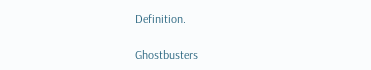Definition.

Ghostbusters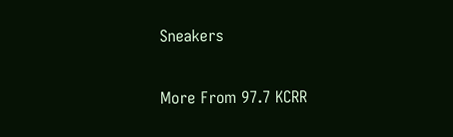Sneakers


More From 97.7 KCRR